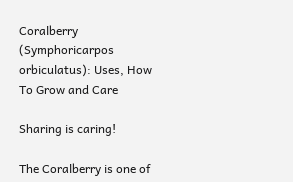Coralberry (Symphoricarpos orbiculatus): Uses, How To Grow and Care

Sharing is caring!

The Coralberry is one of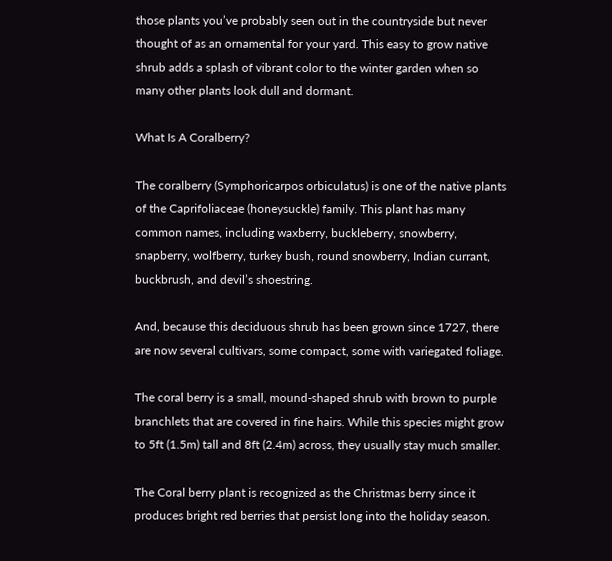those plants you’ve probably seen out in the countryside but never thought of as an ornamental for your yard. This easy to grow native shrub adds a splash of vibrant color to the winter garden when so many other plants look dull and dormant.

What Is A Coralberry?

The coralberry (Symphoricarpos orbiculatus) is one of the native plants of the Caprifoliaceae (honeysuckle) family. This plant has many common names, including waxberry, buckleberry, snowberry, snapberry, wolfberry, turkey bush, round snowberry, Indian currant, buckbrush, and devil’s shoestring.

And, because this deciduous shrub has been grown since 1727, there are now several cultivars, some compact, some with variegated foliage.

The coral berry is a small, mound-shaped shrub with brown to purple branchlets that are covered in fine hairs. While this species might grow to 5ft (1.5m) tall and 8ft (2.4m) across, they usually stay much smaller.

The Coral berry plant is recognized as the Christmas berry since it produces bright red berries that persist long into the holiday season.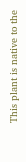This plant is native to the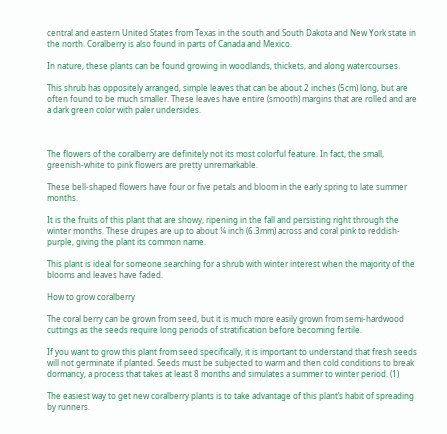central and eastern United States from Texas in the south and South Dakota and New York state in the north. Coralberry is also found in parts of Canada and Mexico.

In nature, these plants can be found growing in woodlands, thickets, and along watercourses.

This shrub has oppositely arranged, simple leaves that can be about 2 inches (5cm) long, but are often found to be much smaller. These leaves have entire (smooth) margins that are rolled and are a dark green color with paler undersides.



The flowers of the coralberry are definitely not its most colorful feature. In fact, the small, greenish-white to pink flowers are pretty unremarkable.

These bell-shaped flowers have four or five petals and bloom in the early spring to late summer months.

It is the fruits of this plant that are showy, ripening in the fall and persisting right through the winter months. These drupes are up to about ¼ inch (6.3mm) across and coral pink to reddish-purple, giving the plant its common name.

This plant is ideal for someone searching for a shrub with winter interest when the majority of the blooms and leaves have faded.

How to grow coralberry

The coral berry can be grown from seed, but it is much more easily grown from semi-hardwood cuttings as the seeds require long periods of stratification before becoming fertile.

If you want to grow this plant from seed specifically, it is important to understand that fresh seeds will not germinate if planted. Seeds must be subjected to warm and then cold conditions to break dormancy, a process that takes at least 8 months and simulates a summer to winter period. (1)

The easiest way to get new coralberry plants is to take advantage of this plant’s habit of spreading by runners.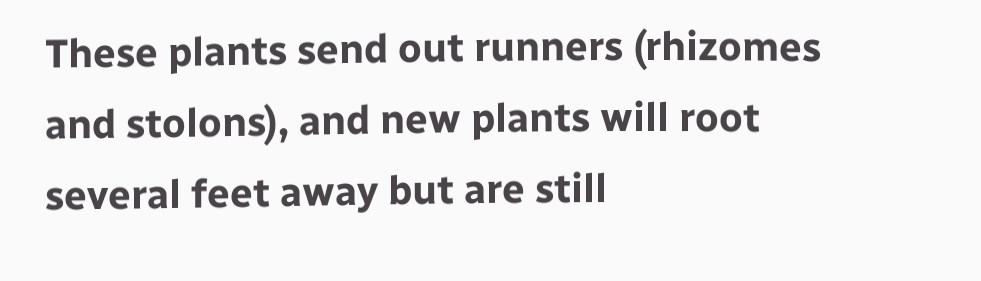These plants send out runners (rhizomes and stolons), and new plants will root several feet away but are still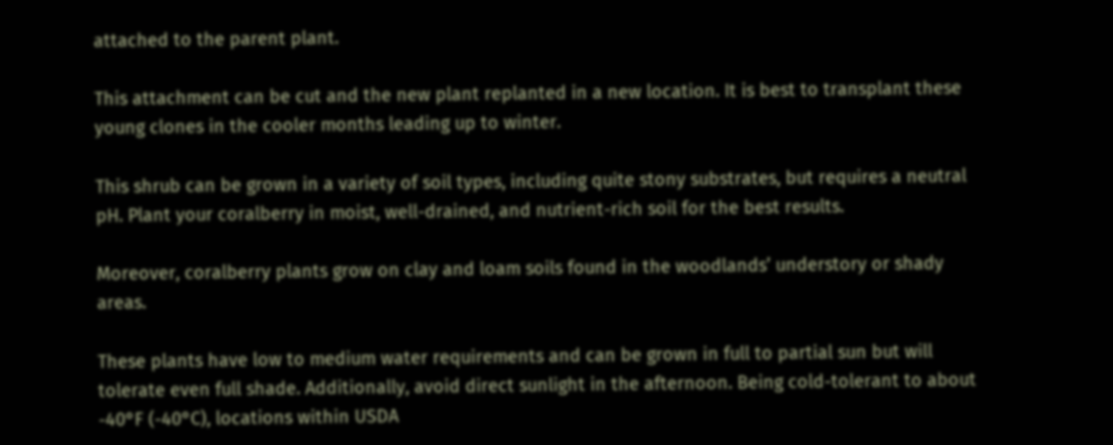attached to the parent plant.

This attachment can be cut and the new plant replanted in a new location. It is best to transplant these young clones in the cooler months leading up to winter.

This shrub can be grown in a variety of soil types, including quite stony substrates, but requires a neutral pH. Plant your coralberry in moist, well-drained, and nutrient-rich soil for the best results.

Moreover, coralberry plants grow on clay and loam soils found in the woodlands’ understory or shady areas.

These plants have low to medium water requirements and can be grown in full to partial sun but will tolerate even full shade. Additionally, avoid direct sunlight in the afternoon. Being cold-tolerant to about -40°F (-40°C), locations within USDA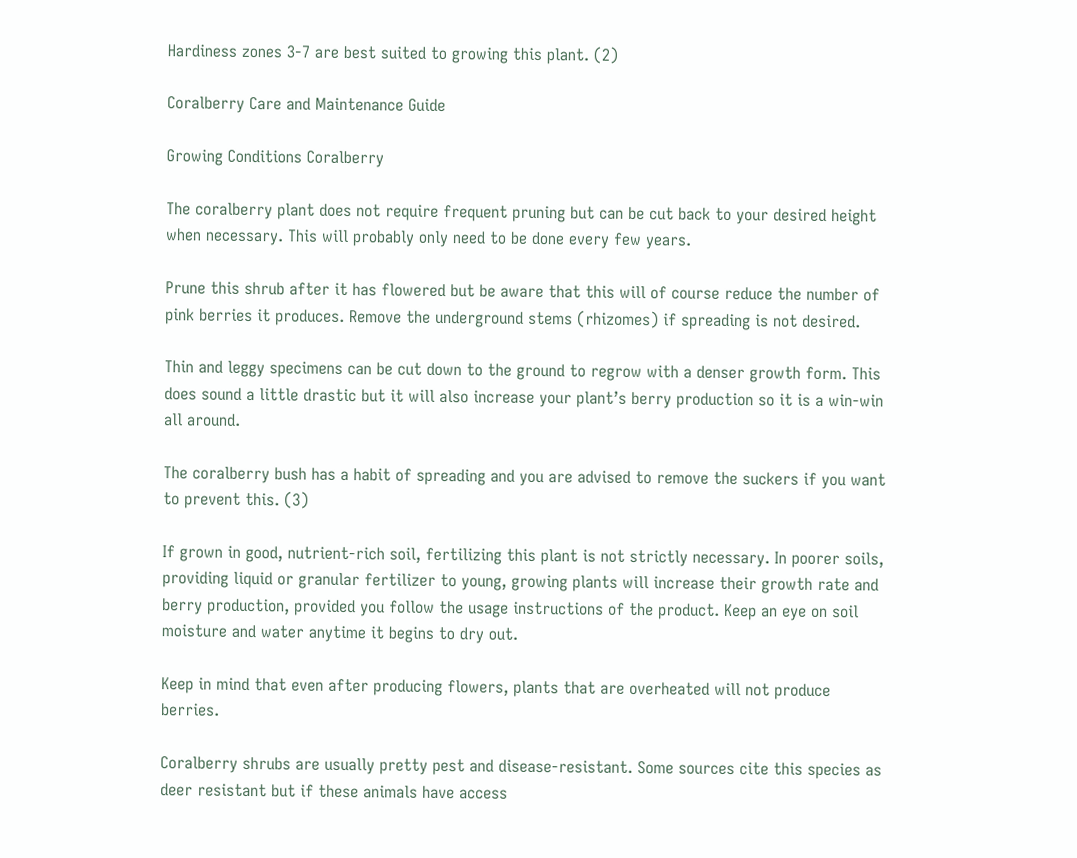Hardiness zones 3-7 are best suited to growing this plant. (2)

Coralberry Care and Maintenance Guide

Growing Conditions Coralberry

The coralberry plant does not require frequent pruning but can be cut back to your desired height when necessary. This will probably only need to be done every few years.

Prune this shrub after it has flowered but be aware that this will of course reduce the number of pink berries it produces. Remove the underground stems (rhizomes) if spreading is not desired.

Thin and leggy specimens can be cut down to the ground to regrow with a denser growth form. This does sound a little drastic but it will also increase your plant’s berry production so it is a win-win all around.

The coralberry bush has a habit of spreading and you are advised to remove the suckers if you want to prevent this. (3)

If grown in good, nutrient-rich soil, fertilizing this plant is not strictly necessary. In poorer soils, providing liquid or granular fertilizer to young, growing plants will increase their growth rate and berry production, provided you follow the usage instructions of the product. Keep an eye on soil moisture and water anytime it begins to dry out.

Keep in mind that even after producing flowers, plants that are overheated will not produce berries.

Coralberry shrubs are usually pretty pest and disease-resistant. Some sources cite this species as deer resistant but if these animals have access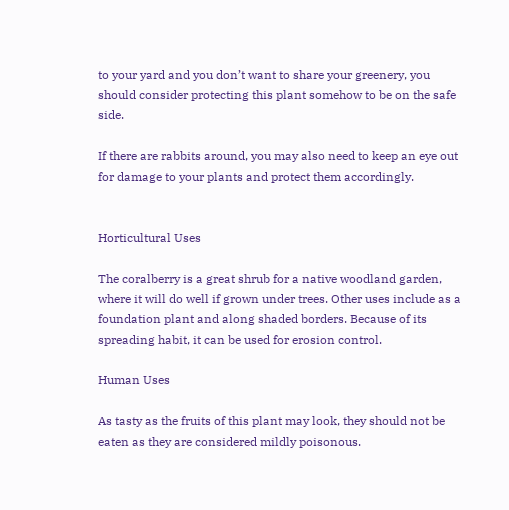to your yard and you don’t want to share your greenery, you should consider protecting this plant somehow to be on the safe side.

If there are rabbits around, you may also need to keep an eye out for damage to your plants and protect them accordingly.


Horticultural Uses

The coralberry is a great shrub for a native woodland garden, where it will do well if grown under trees. Other uses include as a foundation plant and along shaded borders. Because of its spreading habit, it can be used for erosion control.

Human Uses

As tasty as the fruits of this plant may look, they should not be eaten as they are considered mildly poisonous.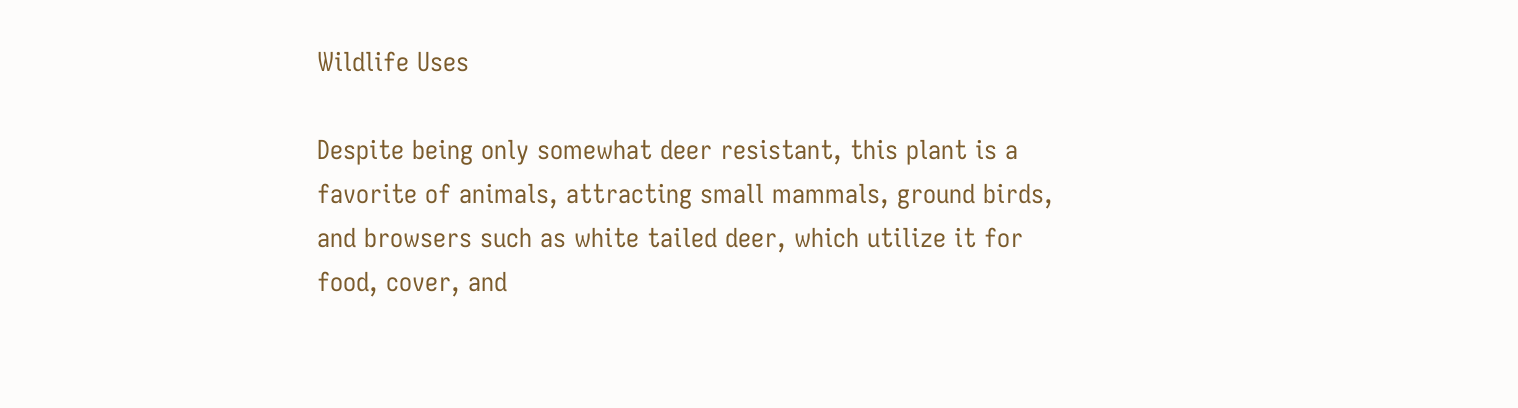Wildlife Uses

Despite being only somewhat deer resistant, this plant is a favorite of animals, attracting small mammals, ground birds, and browsers such as white tailed deer, which utilize it for food, cover, and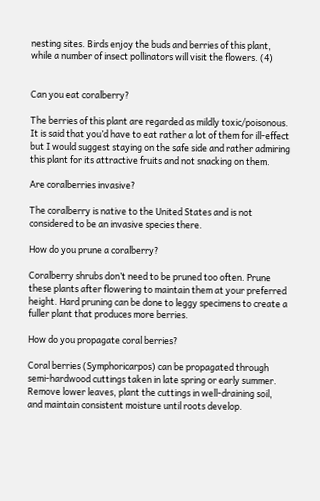nesting sites. Birds enjoy the buds and berries of this plant, while a number of insect pollinators will visit the flowers. (4)


Can you eat coralberry?

The berries of this plant are regarded as mildly toxic/poisonous. It is said that you’d have to eat rather a lot of them for ill-effect but I would suggest staying on the safe side and rather admiring this plant for its attractive fruits and not snacking on them.

Are coralberries invasive?

The coralberry is native to the United States and is not considered to be an invasive species there.

How do you prune a coralberry?

Coralberry shrubs don’t need to be pruned too often. Prune these plants after flowering to maintain them at your preferred height. Hard pruning can be done to leggy specimens to create a fuller plant that produces more berries.

How do you propagate coral berries?

Coral berries (Symphoricarpos) can be propagated through semi-hardwood cuttings taken in late spring or early summer. Remove lower leaves, plant the cuttings in well-draining soil, and maintain consistent moisture until roots develop.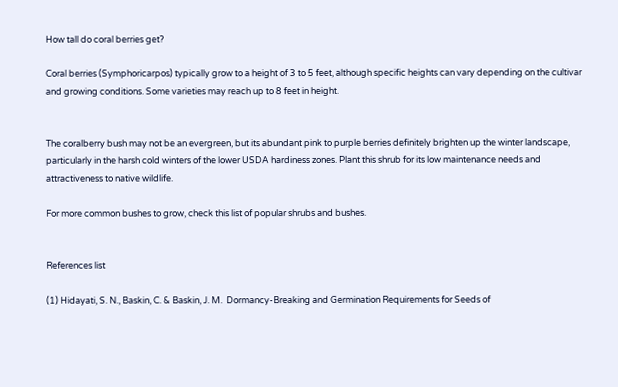How tall do coral berries get?

Coral berries (Symphoricarpos) typically grow to a height of 3 to 5 feet, although specific heights can vary depending on the cultivar and growing conditions. Some varieties may reach up to 8 feet in height.


The coralberry bush may not be an evergreen, but its abundant pink to purple berries definitely brighten up the winter landscape, particularly in the harsh cold winters of the lower USDA hardiness zones. Plant this shrub for its low maintenance needs and attractiveness to native wildlife.

For more common bushes to grow, check this list of popular shrubs and bushes.


References list

(1) Hidayati, S. N., Baskin, C. & Baskin, J. M.  Dormancy-Breaking and Germination Requirements for Seeds of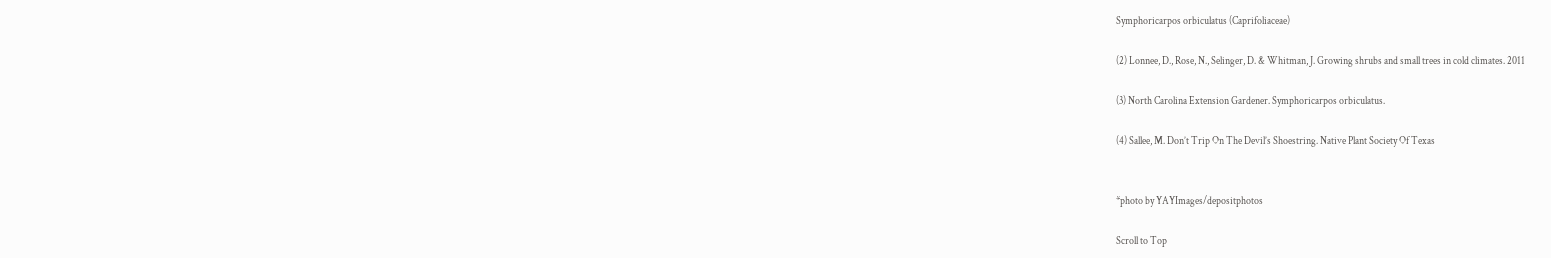Symphoricarpos orbiculatus (Caprifoliaceae)

(2) Lonnee, D., Rose, N., Selinger, D. & Whitman, J. Growing shrubs and small trees in cold climates. 2011

(3) North Carolina Extension Gardener. Symphoricarpos orbiculatus.

(4) Sallee, M. Don’t Trip On The Devil’s Shoestring. Native Plant Society Of Texas


*photo by YAYImages/depositphotos

Scroll to Top